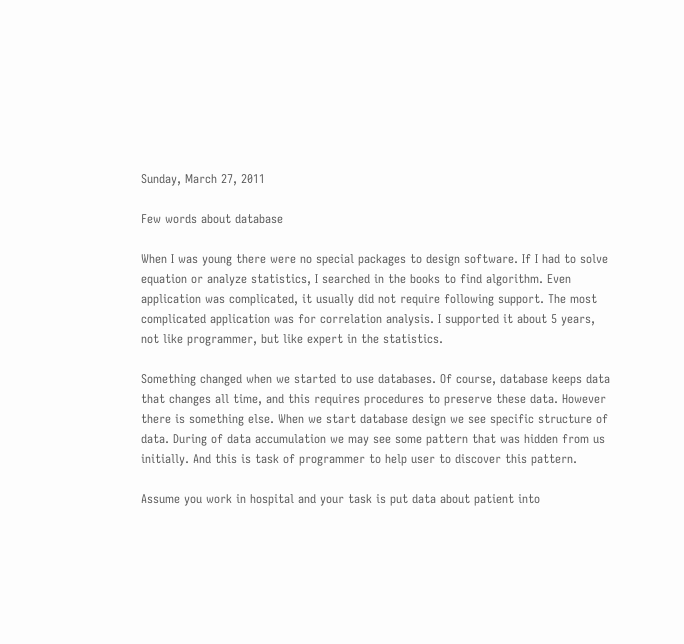Sunday, March 27, 2011

Few words about database

When I was young there were no special packages to design software. If I had to solve equation or analyze statistics, I searched in the books to find algorithm. Even application was complicated, it usually did not require following support. The most complicated application was for correlation analysis. I supported it about 5 years, not like programmer, but like expert in the statistics.

Something changed when we started to use databases. Of course, database keeps data that changes all time, and this requires procedures to preserve these data. However there is something else. When we start database design we see specific structure of data. During of data accumulation we may see some pattern that was hidden from us initially. And this is task of programmer to help user to discover this pattern.

Assume you work in hospital and your task is put data about patient into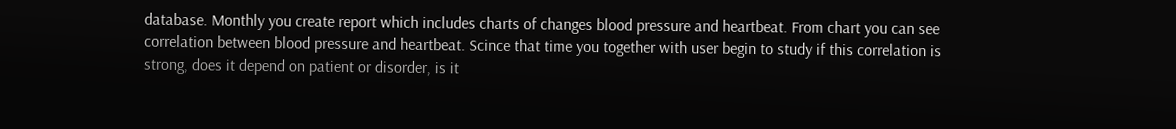database. Monthly you create report which includes charts of changes blood pressure and heartbeat. From chart you can see correlation between blood pressure and heartbeat. Scince that time you together with user begin to study if this correlation is strong, does it depend on patient or disorder, is it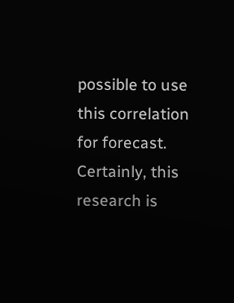possible to use this correlation for forecast. Certainly, this research is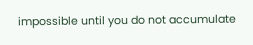impossible until you do not accumulate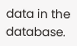data in the database.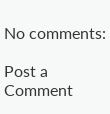No comments:

Post a Comment